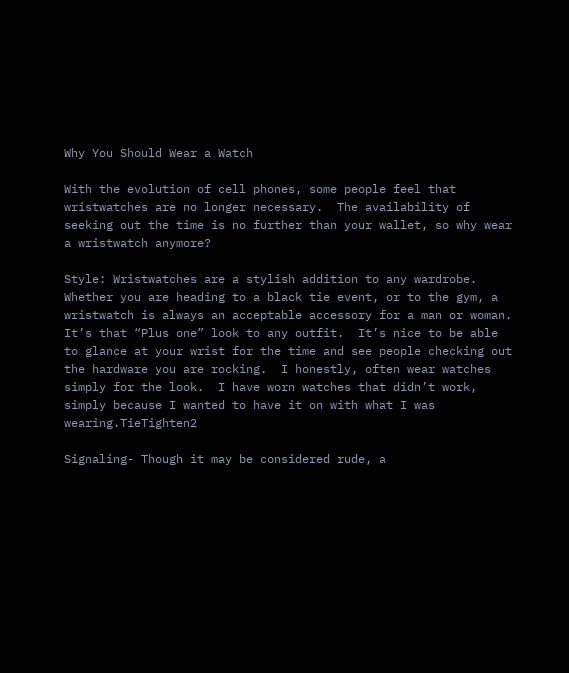Why You Should Wear a Watch

With the evolution of cell phones, some people feel that wristwatches are no longer necessary.  The availability of seeking out the time is no further than your wallet, so why wear a wristwatch anymore?

Style: Wristwatches are a stylish addition to any wardrobe.  Whether you are heading to a black tie event, or to the gym, a wristwatch is always an acceptable accessory for a man or woman.  It’s that “Plus one” look to any outfit.  It’s nice to be able to glance at your wrist for the time and see people checking out the hardware you are rocking.  I honestly, often wear watches simply for the look.  I have worn watches that didn’t work, simply because I wanted to have it on with what I was wearing.TieTighten2

Signaling- Though it may be considered rude, a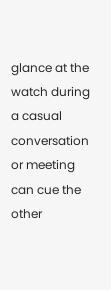glance at the watch during a casual conversation or meeting can cue the other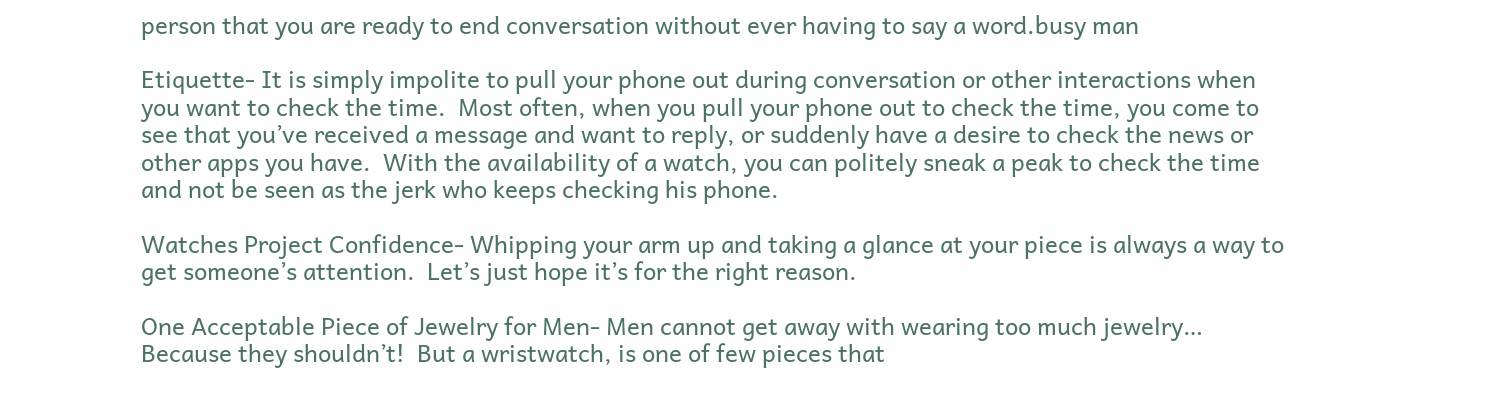person that you are ready to end conversation without ever having to say a word.busy man

Etiquette- It is simply impolite to pull your phone out during conversation or other interactions when you want to check the time.  Most often, when you pull your phone out to check the time, you come to see that you’ve received a message and want to reply, or suddenly have a desire to check the news or other apps you have.  With the availability of a watch, you can politely sneak a peak to check the time and not be seen as the jerk who keeps checking his phone.

Watches Project Confidence- Whipping your arm up and taking a glance at your piece is always a way to get someone’s attention.  Let’s just hope it’s for the right reason.

One Acceptable Piece of Jewelry for Men- Men cannot get away with wearing too much jewelry… Because they shouldn’t!  But a wristwatch, is one of few pieces that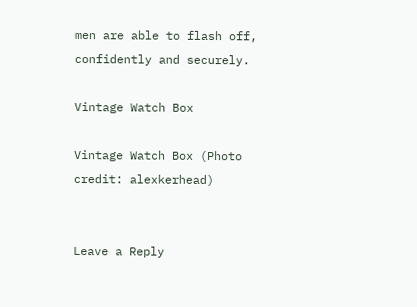men are able to flash off, confidently and securely.

Vintage Watch Box

Vintage Watch Box (Photo credit: alexkerhead)


Leave a Reply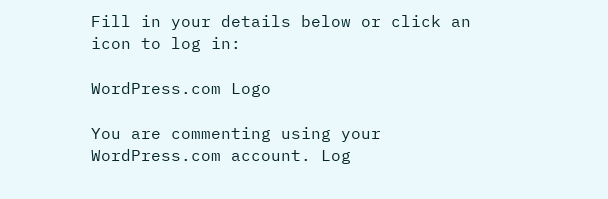Fill in your details below or click an icon to log in:

WordPress.com Logo

You are commenting using your WordPress.com account. Log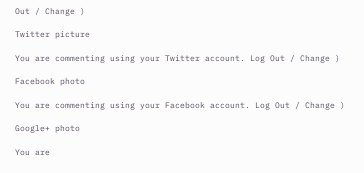Out / Change )

Twitter picture

You are commenting using your Twitter account. Log Out / Change )

Facebook photo

You are commenting using your Facebook account. Log Out / Change )

Google+ photo

You are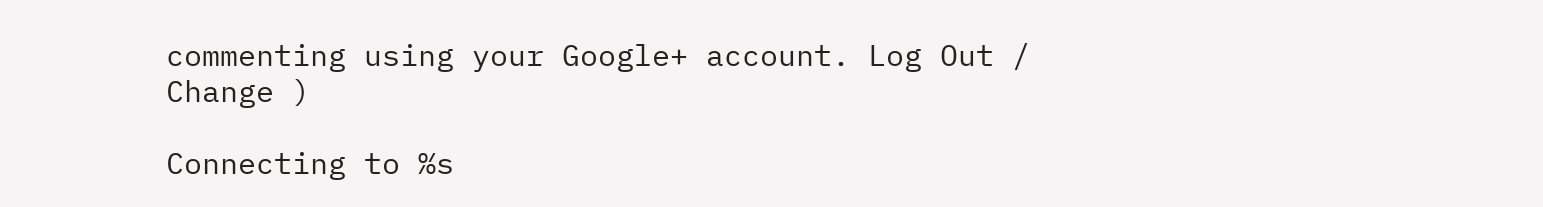commenting using your Google+ account. Log Out / Change )

Connecting to %s